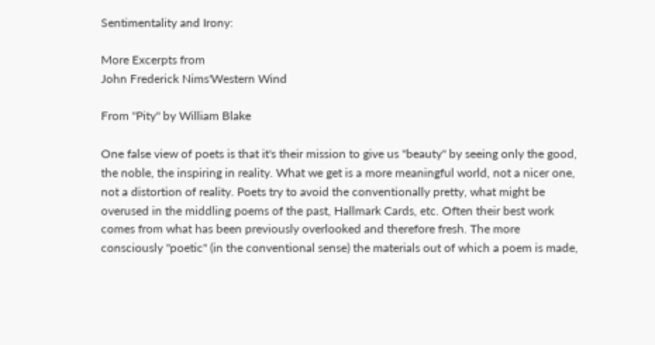Sentimentality and Irony:

More Excerpts from
John Frederick Nims'Western Wind

From "Pity" by William Blake

One false view of poets is that it's their mission to give us "beauty" by seeing only the good,
the noble, the inspiring in reality. What we get is a more meaningful world, not a nicer one,
not a distortion of reality. Poets try to avoid the conventionally pretty, what might be
overused in the middling poems of the past, Hallmark Cards, etc. Often their best work
comes from what has been previously overlooked and therefore fresh. The more
consciously "poetic" (in the conventional sense) the materials out of which a poem is made,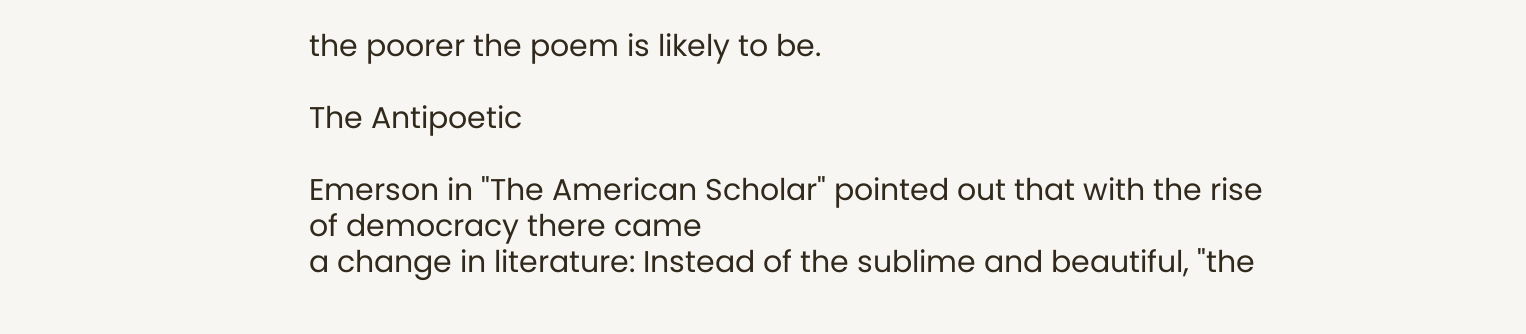the poorer the poem is likely to be.

The Antipoetic

Emerson in "The American Scholar" pointed out that with the rise of democracy there came
a change in literature: Instead of the sublime and beautiful, "the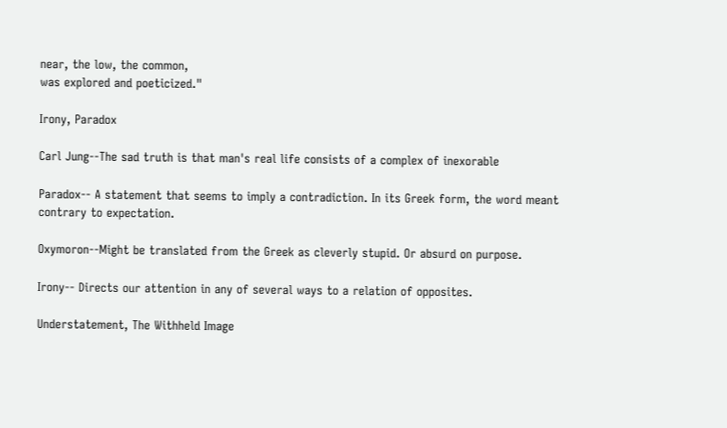near, the low, the common,
was explored and poeticized."

Irony, Paradox

Carl Jung--The sad truth is that man's real life consists of a complex of inexorable

Paradox-- A statement that seems to imply a contradiction. In its Greek form, the word meant
contrary to expectation.

Oxymoron--Might be translated from the Greek as cleverly stupid. Or absurd on purpose.

Irony-- Directs our attention in any of several ways to a relation of opposites.

Understatement, The Withheld Image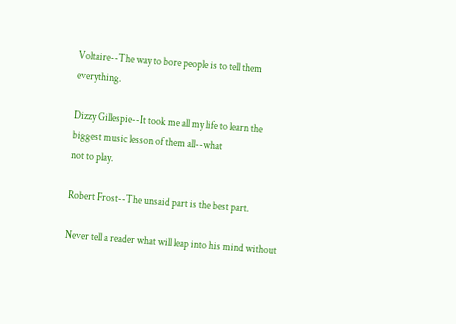Voltaire--The way to bore people is to tell them everything.

Dizzy Gillespie--It took me all my life to learn the biggest music lesson of them all--what
not to play.

Robert Frost--The unsaid part is the best part.

Never tell a reader what will leap into his mind without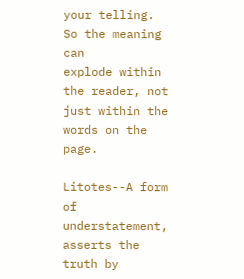your telling. So the meaning can
explode within the reader, not just within the words on the page.

Litotes--A form of understatement, asserts the truth by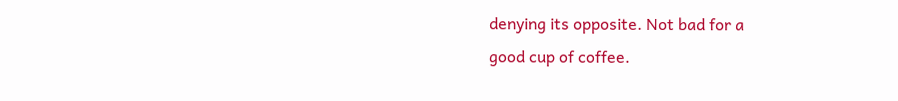denying its opposite. Not bad for a
good cup of coffee.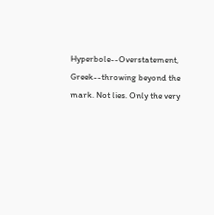Hyperbole--Overstatement, Greek--throwing beyond the mark. Not lies. Only the very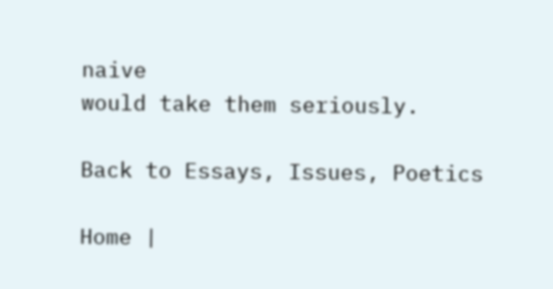naive
would take them seriously.

Back to Essays, Issues, Poetics

Home |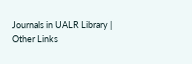Journals in UALR Library | Other Links